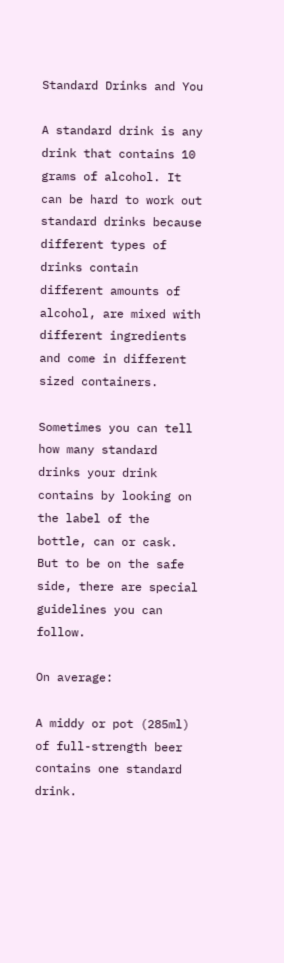Standard Drinks and You

A standard drink is any drink that contains 10 grams of alcohol. It can be hard to work out standard drinks because different types of drinks contain different amounts of alcohol, are mixed with different ingredients and come in different sized containers.

Sometimes you can tell how many standard drinks your drink contains by looking on the label of the bottle, can or cask. But to be on the safe side, there are special guidelines you can follow.

On average:

A middy or pot (285ml) of full-strength beer contains one standard drink.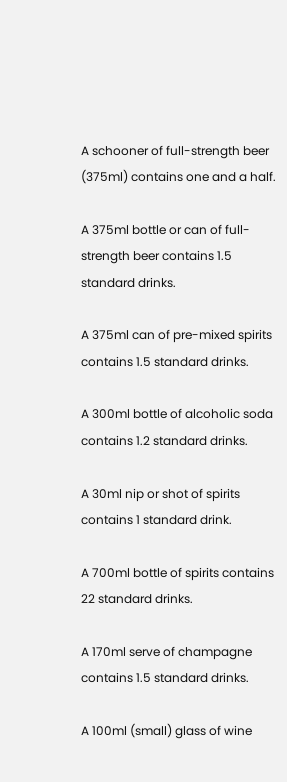A schooner of full-strength beer (375ml) contains one and a half.

A 375ml bottle or can of full-strength beer contains 1.5 standard drinks.

A 375ml can of pre-mixed spirits contains 1.5 standard drinks.

A 300ml bottle of alcoholic soda contains 1.2 standard drinks.

A 30ml nip or shot of spirits contains 1 standard drink.

A 700ml bottle of spirits contains 22 standard drinks.

A 170ml serve of champagne contains 1.5 standard drinks.

A 100ml (small) glass of wine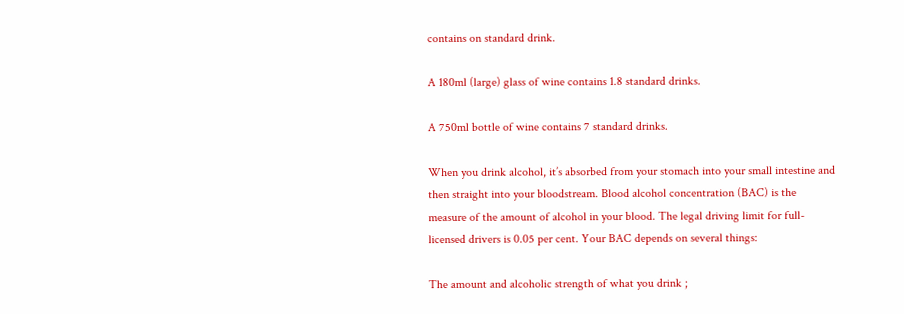contains on standard drink.

A 180ml (large) glass of wine contains 1.8 standard drinks.

A 750ml bottle of wine contains 7 standard drinks.

When you drink alcohol, it’s absorbed from your stomach into your small intestine and then straight into your bloodstream. Blood alcohol concentration (BAC) is the measure of the amount of alcohol in your blood. The legal driving limit for full-licensed drivers is 0.05 per cent. Your BAC depends on several things:

The amount and alcoholic strength of what you drink ;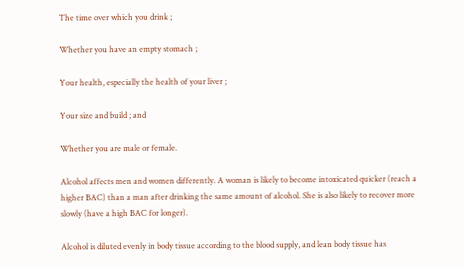The time over which you drink ;

Whether you have an empty stomach ;

Your health, especially the health of your liver ;

Your size and build ; and

Whether you are male or female.

Alcohol affects men and women differently. A woman is likely to become intoxicated quicker (reach a higher BAC) than a man after drinking the same amount of alcohol. She is also likely to recover more slowly (have a high BAC for longer).

Alcohol is diluted evenly in body tissue according to the blood supply, and lean body tissue has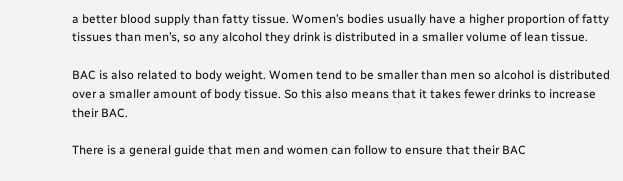a better blood supply than fatty tissue. Women’s bodies usually have a higher proportion of fatty tissues than men’s, so any alcohol they drink is distributed in a smaller volume of lean tissue.

BAC is also related to body weight. Women tend to be smaller than men so alcohol is distributed over a smaller amount of body tissue. So this also means that it takes fewer drinks to increase their BAC.

There is a general guide that men and women can follow to ensure that their BAC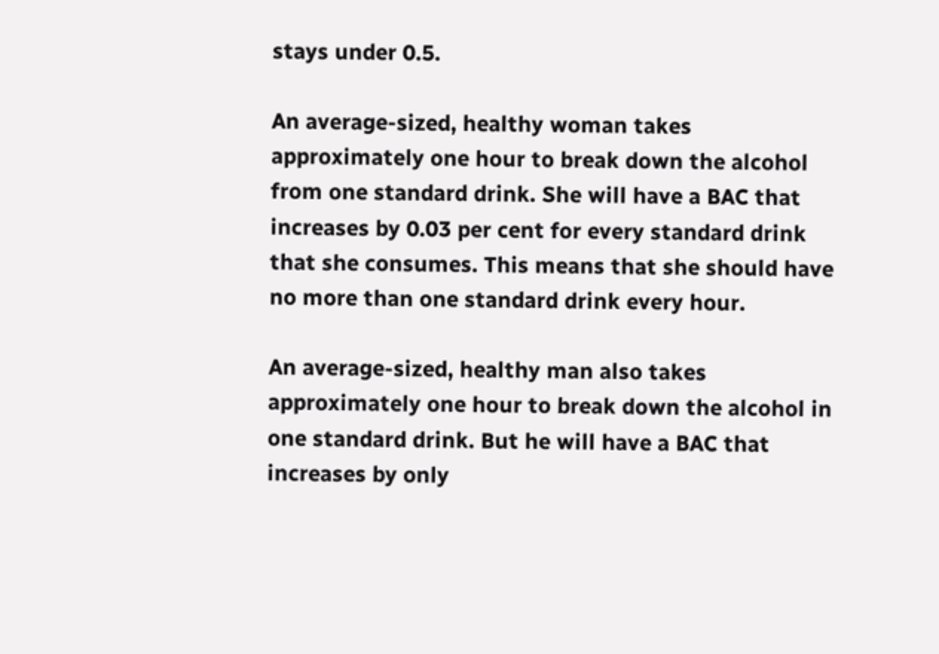stays under 0.5.

An average-sized, healthy woman takes approximately one hour to break down the alcohol from one standard drink. She will have a BAC that increases by 0.03 per cent for every standard drink that she consumes. This means that she should have no more than one standard drink every hour.

An average-sized, healthy man also takes approximately one hour to break down the alcohol in one standard drink. But he will have a BAC that increases by only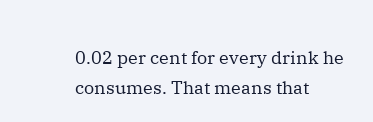0.02 per cent for every drink he consumes. That means that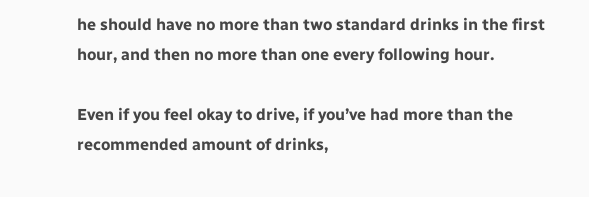he should have no more than two standard drinks in the first hour, and then no more than one every following hour.

Even if you feel okay to drive, if you’ve had more than the recommended amount of drinks,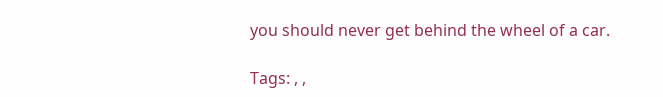you should never get behind the wheel of a car.

Tags: , ,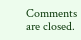Comments are closed.